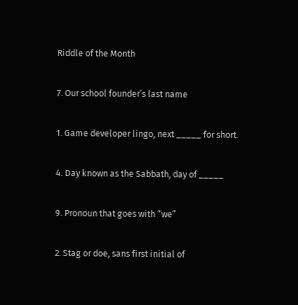Riddle of the Month

7. Our school founder’s last name

1. Game developer lingo, next _____ for short.

4. Day known as the Sabbath, day of _____

9. Pronoun that goes with “we”

2. Stag or doe, sans first initial of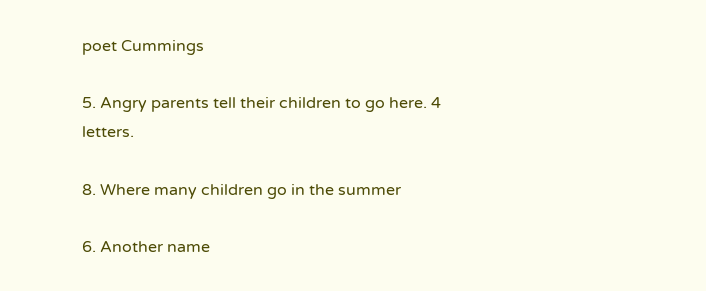poet Cummings

5. Angry parents tell their children to go here. 4 letters.

8. Where many children go in the summer

6. Another name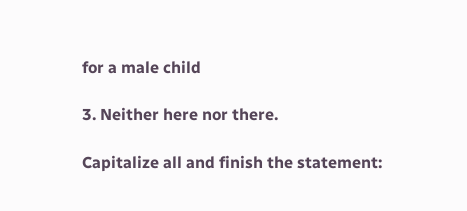for a male child

3. Neither here nor there.

Capitalize all and finish the statement: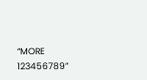“MORE 123456789”